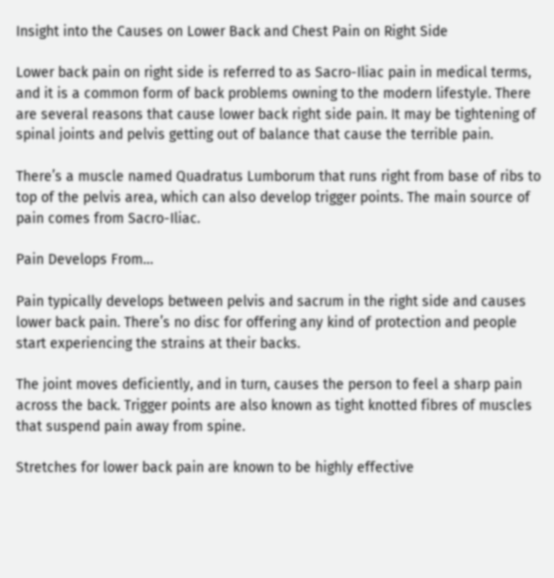Insight into the Causes on Lower Back and Chest Pain on Right Side

Lower back pain on right side is referred to as Sacro-Iliac pain in medical terms, and it is a common form of back problems owning to the modern lifestyle. There are several reasons that cause lower back right side pain. It may be tightening of spinal joints and pelvis getting out of balance that cause the terrible pain.

There’s a muscle named Quadratus Lumborum that runs right from base of ribs to top of the pelvis area, which can also develop trigger points. The main source of pain comes from Sacro-Iliac.

Pain Develops From…

Pain typically develops between pelvis and sacrum in the right side and causes lower back pain. There’s no disc for offering any kind of protection and people start experiencing the strains at their backs.

The joint moves deficiently, and in turn, causes the person to feel a sharp pain across the back. Trigger points are also known as tight knotted fibres of muscles that suspend pain away from spine.

Stretches for lower back pain are known to be highly effective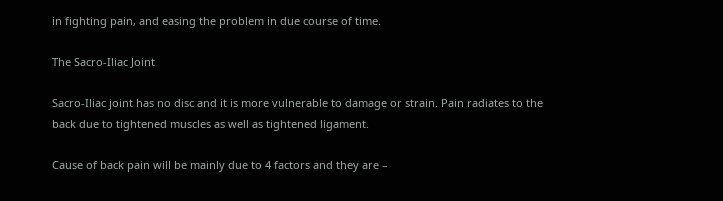in fighting pain, and easing the problem in due course of time.

The Sacro-Iliac Joint

Sacro-Iliac joint has no disc and it is more vulnerable to damage or strain. Pain radiates to the back due to tightened muscles as well as tightened ligament.

Cause of back pain will be mainly due to 4 factors and they are –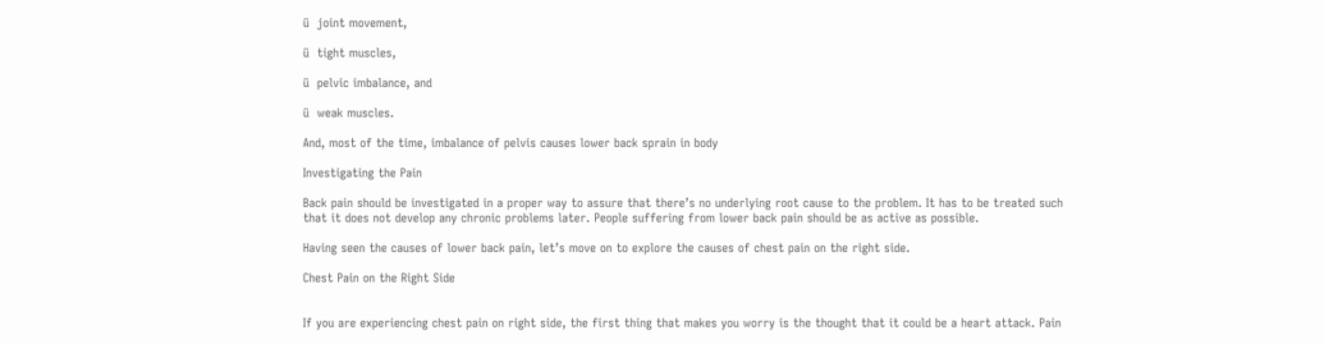ü  joint movement,

ü  tight muscles,

ü  pelvic imbalance, and

ü  weak muscles.

And, most of the time, imbalance of pelvis causes lower back sprain in body

Investigating the Pain

Back pain should be investigated in a proper way to assure that there’s no underlying root cause to the problem. It has to be treated such that it does not develop any chronic problems later. People suffering from lower back pain should be as active as possible.

Having seen the causes of lower back pain, let’s move on to explore the causes of chest pain on the right side.

Chest Pain on the Right Side


If you are experiencing chest pain on right side, the first thing that makes you worry is the thought that it could be a heart attack. Pain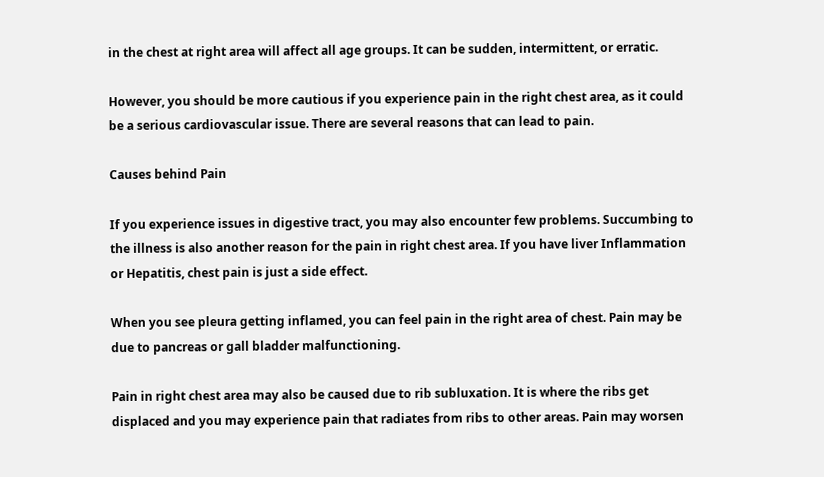in the chest at right area will affect all age groups. It can be sudden, intermittent, or erratic.

However, you should be more cautious if you experience pain in the right chest area, as it could be a serious cardiovascular issue. There are several reasons that can lead to pain.

Causes behind Pain

If you experience issues in digestive tract, you may also encounter few problems. Succumbing to the illness is also another reason for the pain in right chest area. If you have liver Inflammation or Hepatitis, chest pain is just a side effect.

When you see pleura getting inflamed, you can feel pain in the right area of chest. Pain may be due to pancreas or gall bladder malfunctioning.

Pain in right chest area may also be caused due to rib subluxation. It is where the ribs get displaced and you may experience pain that radiates from ribs to other areas. Pain may worsen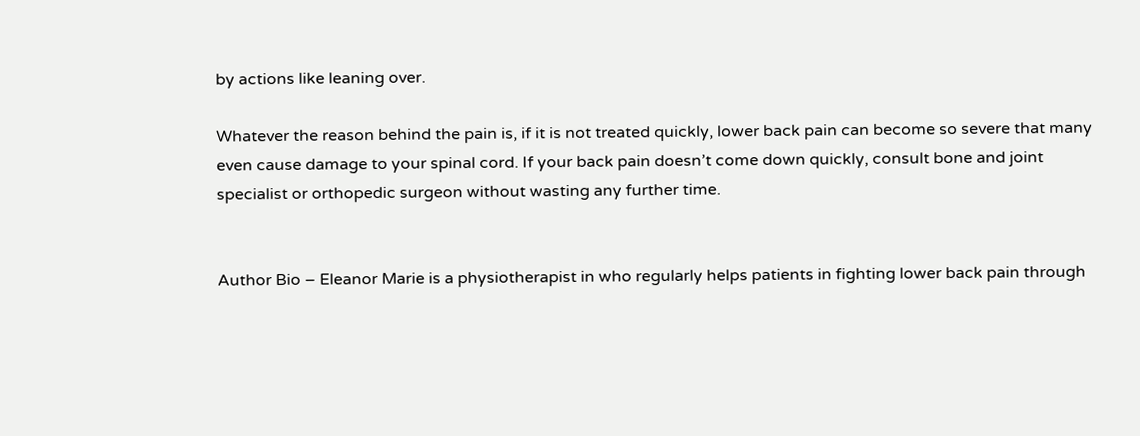by actions like leaning over.

Whatever the reason behind the pain is, if it is not treated quickly, lower back pain can become so severe that many even cause damage to your spinal cord. If your back pain doesn’t come down quickly, consult bone and joint specialist or orthopedic surgeon without wasting any further time.


Author Bio – Eleanor Marie is a physiotherapist in who regularly helps patients in fighting lower back pain through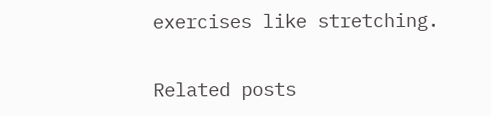exercises like stretching.

Related posts